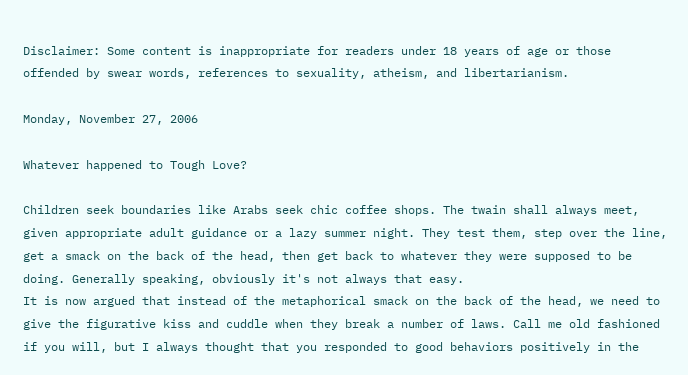Disclaimer: Some content is inappropriate for readers under 18 years of age or those offended by swear words, references to sexuality, atheism, and libertarianism.

Monday, November 27, 2006

Whatever happened to Tough Love?

Children seek boundaries like Arabs seek chic coffee shops. The twain shall always meet, given appropriate adult guidance or a lazy summer night. They test them, step over the line, get a smack on the back of the head, then get back to whatever they were supposed to be doing. Generally speaking, obviously it's not always that easy.
It is now argued that instead of the metaphorical smack on the back of the head, we need to give the figurative kiss and cuddle when they break a number of laws. Call me old fashioned if you will, but I always thought that you responded to good behaviors positively in the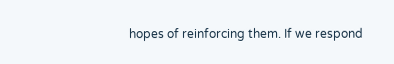hopes of reinforcing them. If we respond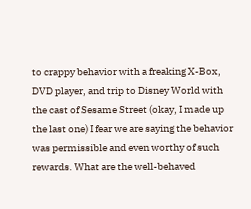to crappy behavior with a freaking X-Box, DVD player, and trip to Disney World with the cast of Sesame Street (okay, I made up the last one) I fear we are saying the behavior was permissible and even worthy of such rewards. What are the well-behaved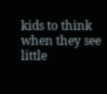kids to think when they see little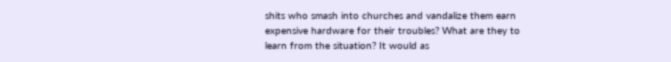shits who smash into churches and vandalize them earn expensive hardware for their troubles? What are they to learn from the situation? It would as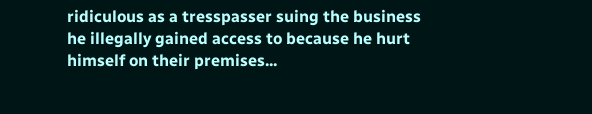ridiculous as a tresspasser suing the business he illegally gained access to because he hurt himself on their premises...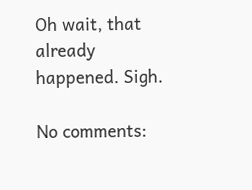Oh wait, that already happened. Sigh.

No comments: